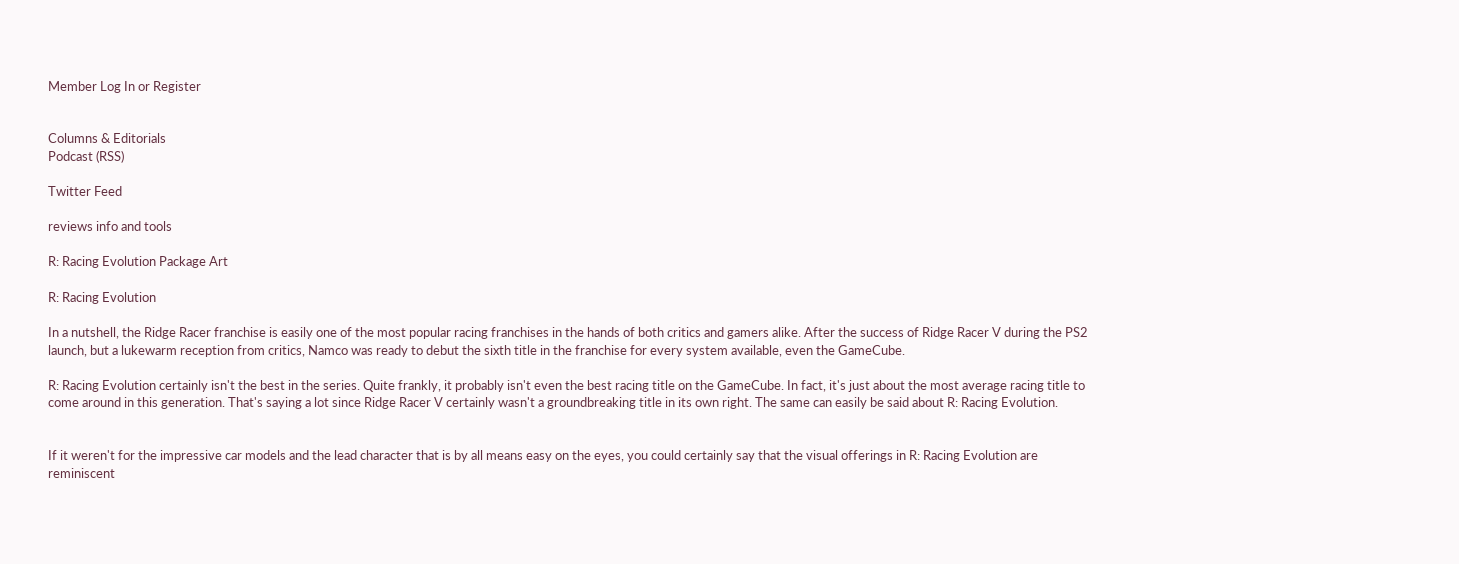Member Log In or Register


Columns & Editorials
Podcast (RSS)

Twitter Feed

reviews info and tools

R: Racing Evolution Package Art

R: Racing Evolution

In a nutshell, the Ridge Racer franchise is easily one of the most popular racing franchises in the hands of both critics and gamers alike. After the success of Ridge Racer V during the PS2 launch, but a lukewarm reception from critics, Namco was ready to debut the sixth title in the franchise for every system available, even the GameCube.

R: Racing Evolution certainly isn't the best in the series. Quite frankly, it probably isn't even the best racing title on the GameCube. In fact, it's just about the most average racing title to come around in this generation. That's saying a lot since Ridge Racer V certainly wasn't a groundbreaking title in its own right. The same can easily be said about R: Racing Evolution.


If it weren't for the impressive car models and the lead character that is by all means easy on the eyes, you could certainly say that the visual offerings in R: Racing Evolution are reminiscent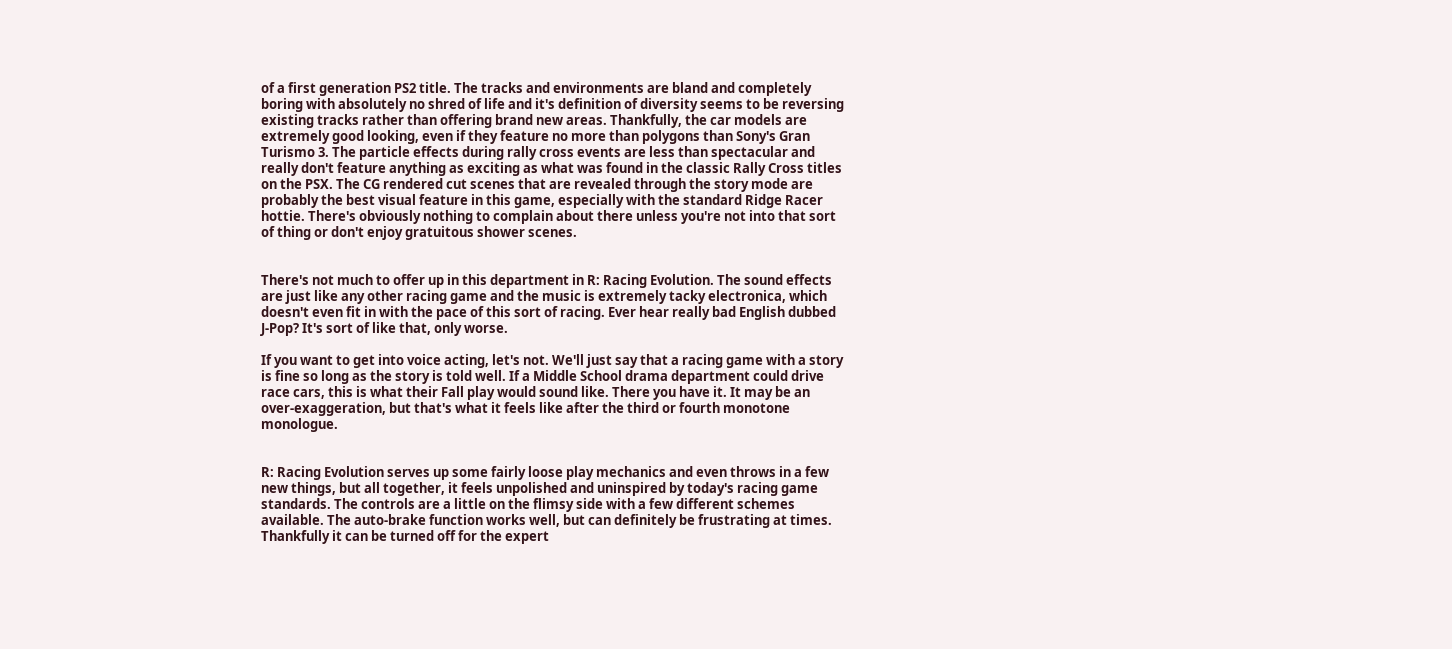of a first generation PS2 title. The tracks and environments are bland and completely boring with absolutely no shred of life and it's definition of diversity seems to be reversing existing tracks rather than offering brand new areas. Thankfully, the car models are extremely good looking, even if they feature no more than polygons than Sony's Gran Turismo 3. The particle effects during rally cross events are less than spectacular and really don't feature anything as exciting as what was found in the classic Rally Cross titles on the PSX. The CG rendered cut scenes that are revealed through the story mode are probably the best visual feature in this game, especially with the standard Ridge Racer hottie. There's obviously nothing to complain about there unless you're not into that sort of thing or don't enjoy gratuitous shower scenes.


There's not much to offer up in this department in R: Racing Evolution. The sound effects are just like any other racing game and the music is extremely tacky electronica, which doesn't even fit in with the pace of this sort of racing. Ever hear really bad English dubbed J-Pop? It's sort of like that, only worse.

If you want to get into voice acting, let's not. We'll just say that a racing game with a story is fine so long as the story is told well. If a Middle School drama department could drive race cars, this is what their Fall play would sound like. There you have it. It may be an over-exaggeration, but that's what it feels like after the third or fourth monotone monologue.


R: Racing Evolution serves up some fairly loose play mechanics and even throws in a few new things, but all together, it feels unpolished and uninspired by today's racing game standards. The controls are a little on the flimsy side with a few different schemes available. The auto-brake function works well, but can definitely be frustrating at times. Thankfully it can be turned off for the expert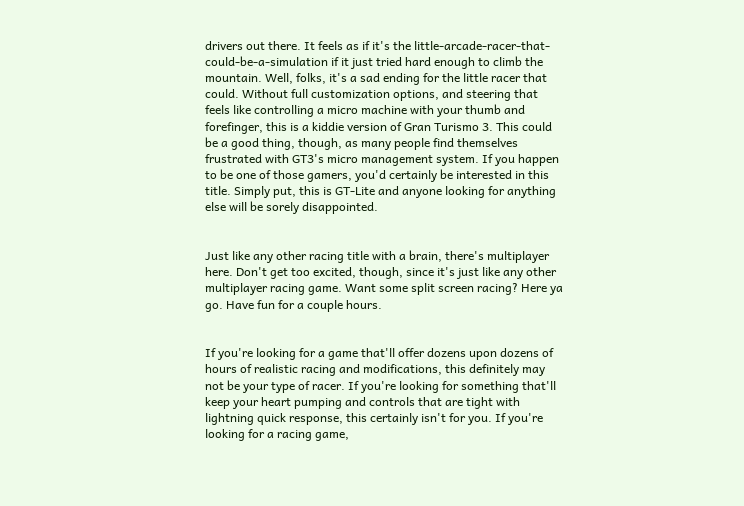drivers out there. It feels as if it's the little-arcade-racer-that-could-be-a-simulation if it just tried hard enough to climb the mountain. Well, folks, it's a sad ending for the little racer that could. Without full customization options, and steering that feels like controlling a micro machine with your thumb and forefinger, this is a kiddie version of Gran Turismo 3. This could be a good thing, though, as many people find themselves frustrated with GT3's micro management system. If you happen to be one of those gamers, you'd certainly be interested in this title. Simply put, this is GT-Lite and anyone looking for anything else will be sorely disappointed.


Just like any other racing title with a brain, there's multiplayer here. Don't get too excited, though, since it's just like any other multiplayer racing game. Want some split screen racing? Here ya go. Have fun for a couple hours.


If you're looking for a game that'll offer dozens upon dozens of hours of realistic racing and modifications, this definitely may not be your type of racer. If you're looking for something that'll keep your heart pumping and controls that are tight with lightning quick response, this certainly isn't for you. If you're looking for a racing game,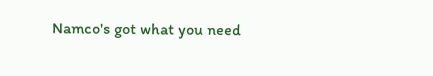Namco's got what you need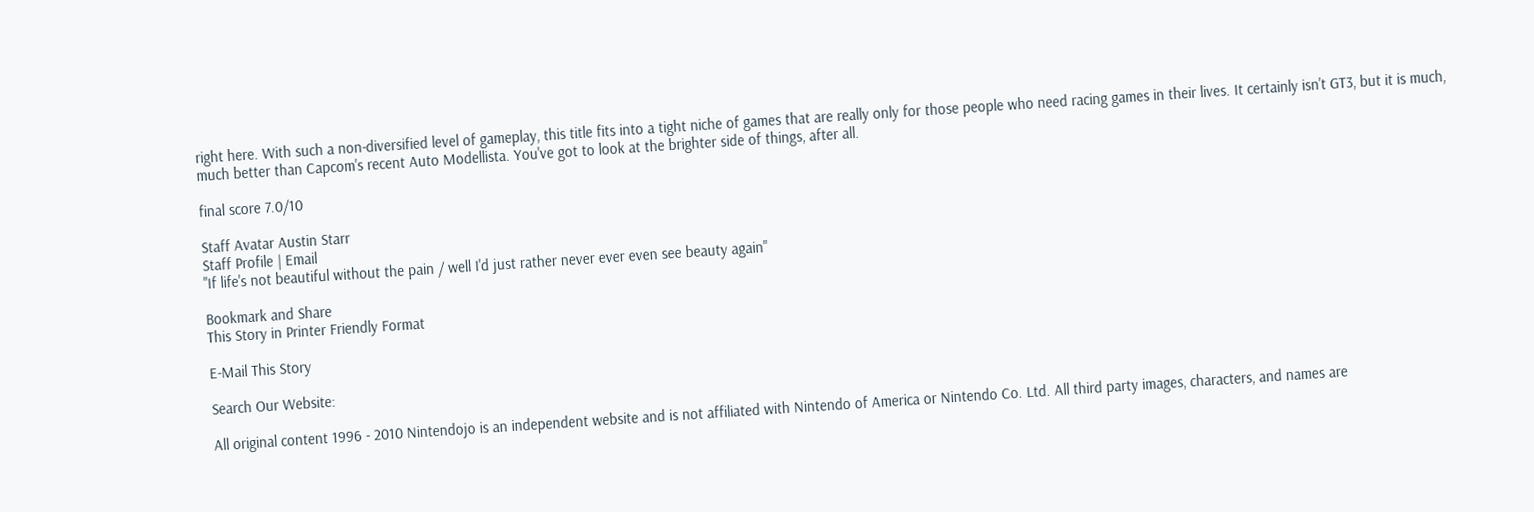right here. With such a non-diversified level of gameplay, this title fits into a tight niche of games that are really only for those people who need racing games in their lives. It certainly isn't GT3, but it is much, much better than Capcom's recent Auto Modellista. You've got to look at the brighter side of things, after all.

final score 7.0/10

Staff Avatar Austin Starr
Staff Profile | Email
"If life's not beautiful without the pain / well I'd just rather never ever even see beauty again"

Bookmark and Share
This Story in Printer Friendly Format

E-Mail This Story

Search Our Website:

All original content 1996 - 2010 Nintendojo is an independent website and is not affiliated with Nintendo of America or Nintendo Co. Ltd. All third party images, characters, and names are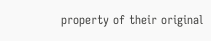property of their original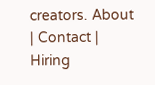creators. About | Contact | Hiring